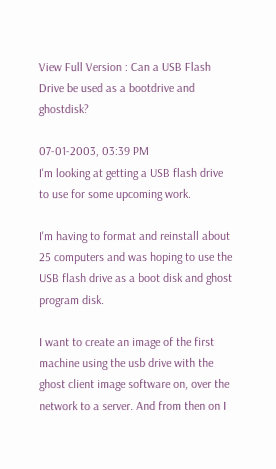View Full Version : Can a USB Flash Drive be used as a bootdrive and ghostdisk?

07-01-2003, 03:39 PM
I'm looking at getting a USB flash drive to use for some upcoming work.

I'm having to format and reinstall about 25 computers and was hoping to use the USB flash drive as a boot disk and ghost program disk.

I want to create an image of the first machine using the usb drive with the ghost client image software on, over the network to a server. And from then on I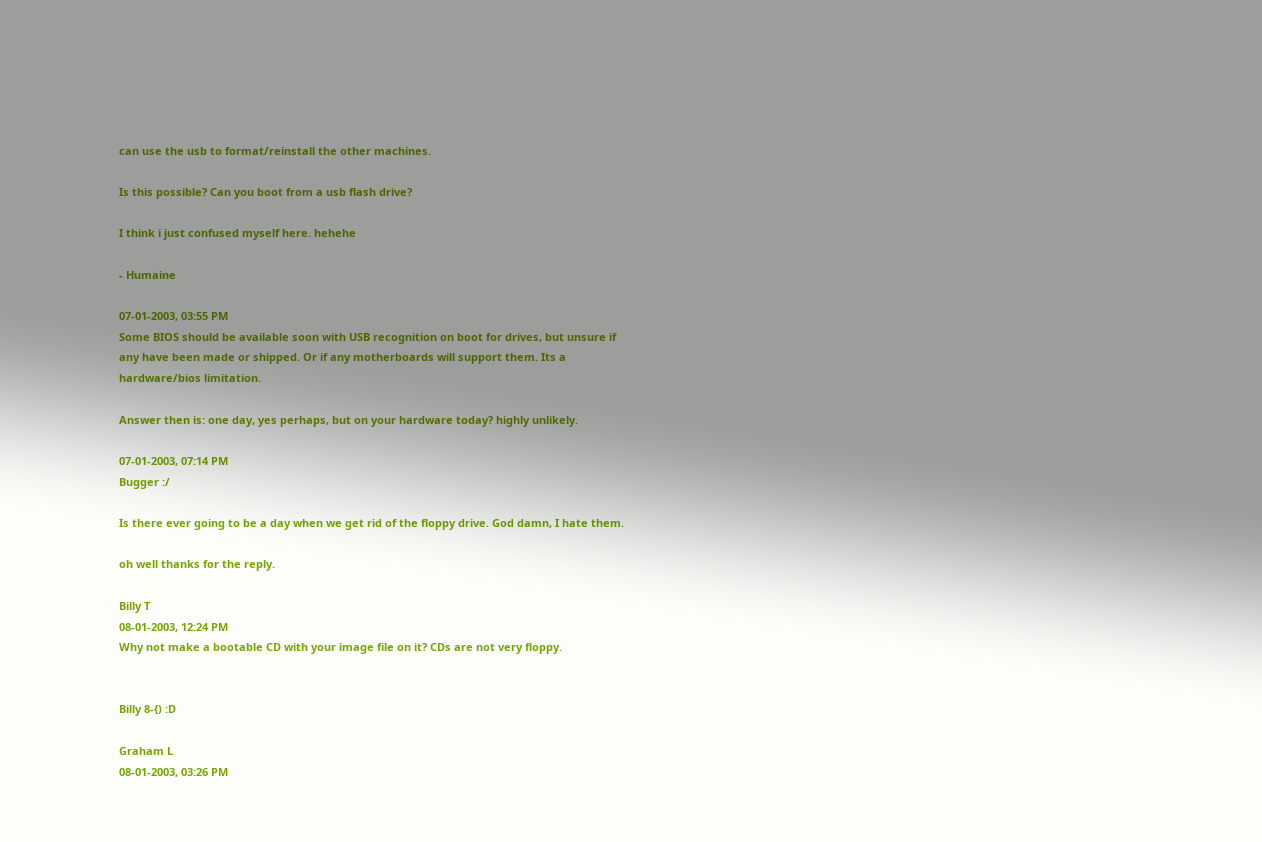can use the usb to format/reinstall the other machines.

Is this possible? Can you boot from a usb flash drive?

I think i just confused myself here. hehehe

- Humaine

07-01-2003, 03:55 PM
Some BIOS should be available soon with USB recognition on boot for drives, but unsure if any have been made or shipped. Or if any motherboards will support them. Its a hardware/bios limitation.

Answer then is: one day, yes perhaps, but on your hardware today? highly unlikely.

07-01-2003, 07:14 PM
Bugger :/

Is there ever going to be a day when we get rid of the floppy drive. God damn, I hate them.

oh well thanks for the reply.

Billy T
08-01-2003, 12:24 PM
Why not make a bootable CD with your image file on it? CDs are not very floppy.


Billy 8-{) :D

Graham L
08-01-2003, 03:26 PM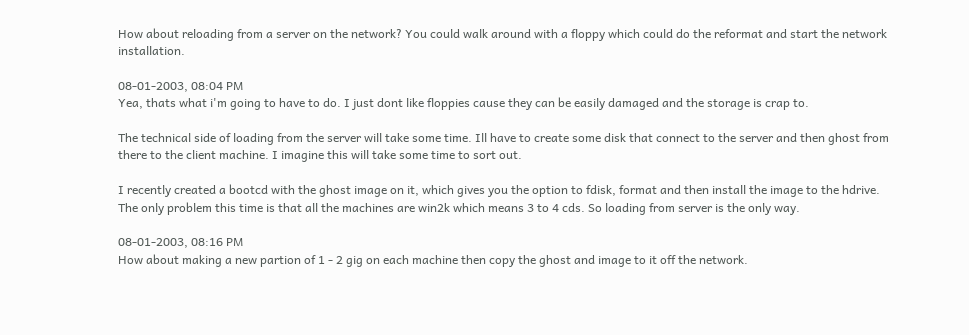How about reloading from a server on the network? You could walk around with a floppy which could do the reformat and start the network installation.

08-01-2003, 08:04 PM
Yea, thats what i'm going to have to do. I just dont like floppies cause they can be easily damaged and the storage is crap to.

The technical side of loading from the server will take some time. Ill have to create some disk that connect to the server and then ghost from there to the client machine. I imagine this will take some time to sort out.

I recently created a bootcd with the ghost image on it, which gives you the option to fdisk, format and then install the image to the hdrive. The only problem this time is that all the machines are win2k which means 3 to 4 cds. So loading from server is the only way.

08-01-2003, 08:16 PM
How about making a new partion of 1 - 2 gig on each machine then copy the ghost and image to it off the network.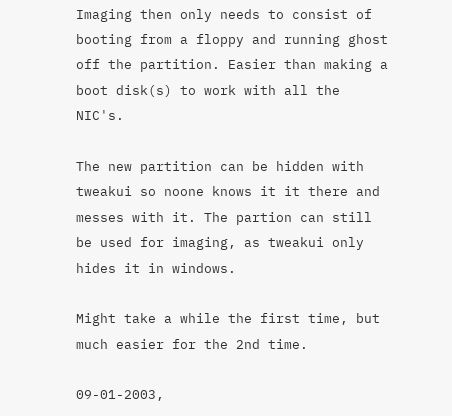Imaging then only needs to consist of booting from a floppy and running ghost off the partition. Easier than making a boot disk(s) to work with all the NIC's.

The new partition can be hidden with tweakui so noone knows it it there and messes with it. The partion can still be used for imaging, as tweakui only hides it in windows.

Might take a while the first time, but much easier for the 2nd time.

09-01-2003,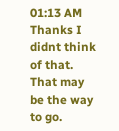01:13 AM
Thanks I didnt think of that. That may be the way to go.